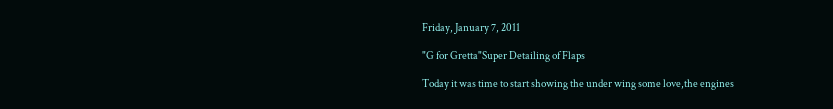Friday, January 7, 2011

"G for Gretta"Super Detailing of Flaps

Today it was time to start showing the under wing some love,the engines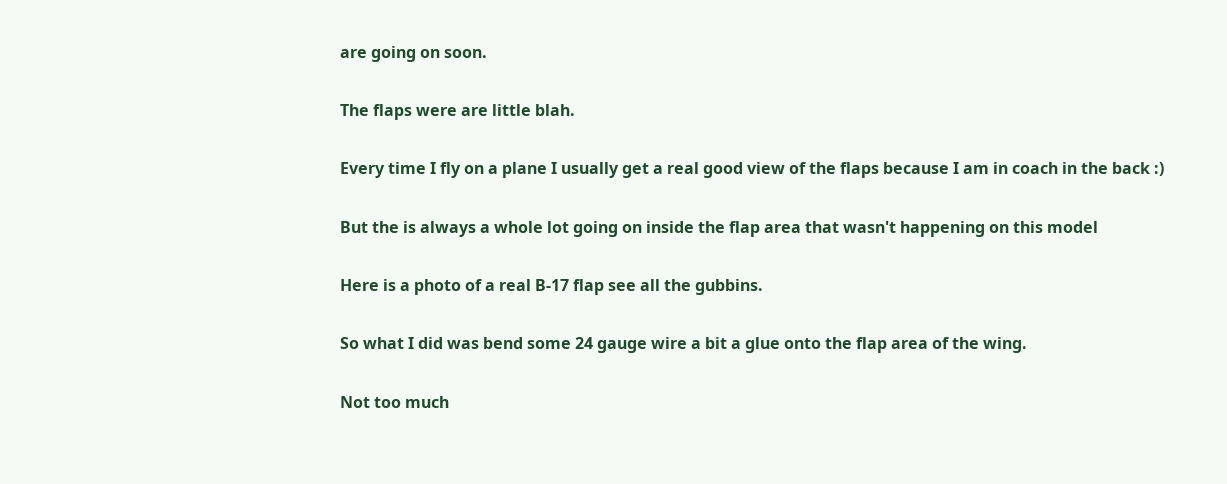are going on soon.

The flaps were are little blah.

Every time I fly on a plane I usually get a real good view of the flaps because I am in coach in the back :)

But the is always a whole lot going on inside the flap area that wasn't happening on this model

Here is a photo of a real B-17 flap see all the gubbins.

So what I did was bend some 24 gauge wire a bit a glue onto the flap area of the wing.

Not too much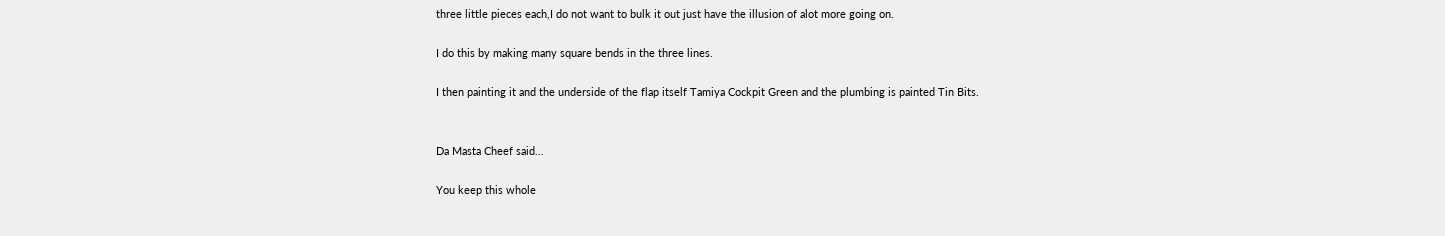three little pieces each,I do not want to bulk it out just have the illusion of alot more going on.

I do this by making many square bends in the three lines.

I then painting it and the underside of the flap itself Tamiya Cockpit Green and the plumbing is painted Tin Bits.


Da Masta Cheef said...

You keep this whole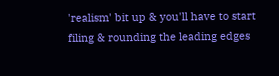'realism' bit up & you'll have to start filing & rounding the leading edges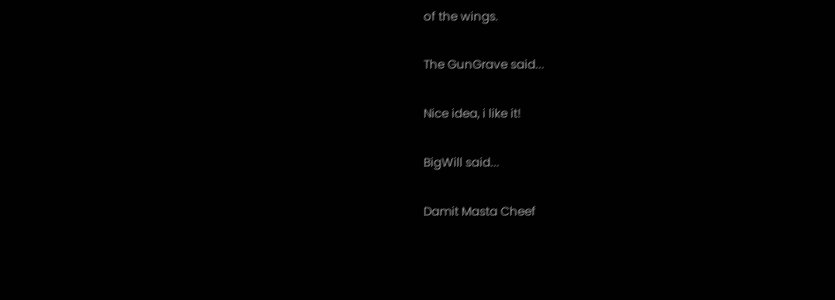of the wings.

The GunGrave said...

Nice idea, i like it!

BigWill said...

Damit Masta Cheef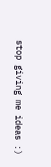stop giving me ideas :)